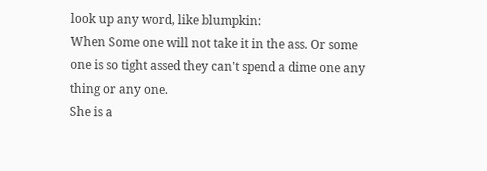look up any word, like blumpkin:
When Some one will not take it in the ass. Or some one is so tight assed they can't spend a dime one any thing or any one.
She is a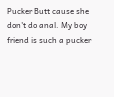Pucker Butt cause she don't do anal. My boy friend is such a pucker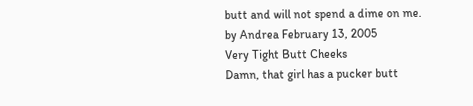butt and will not spend a dime on me.
by Andrea February 13, 2005
Very Tight Butt Cheeks
Damn, that girl has a pucker butt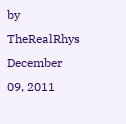by TheRealRhys December 09, 2011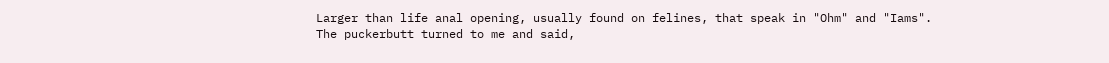Larger than life anal opening, usually found on felines, that speak in "Ohm" and "Iams".
The puckerbutt turned to me and said,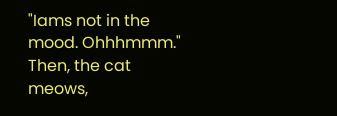"Iams not in the mood. Ohhhmmm." Then, the cat meows,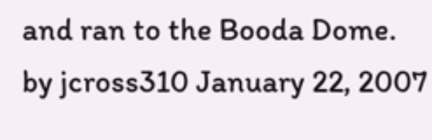and ran to the Booda Dome.
by jcross310 January 22, 2007